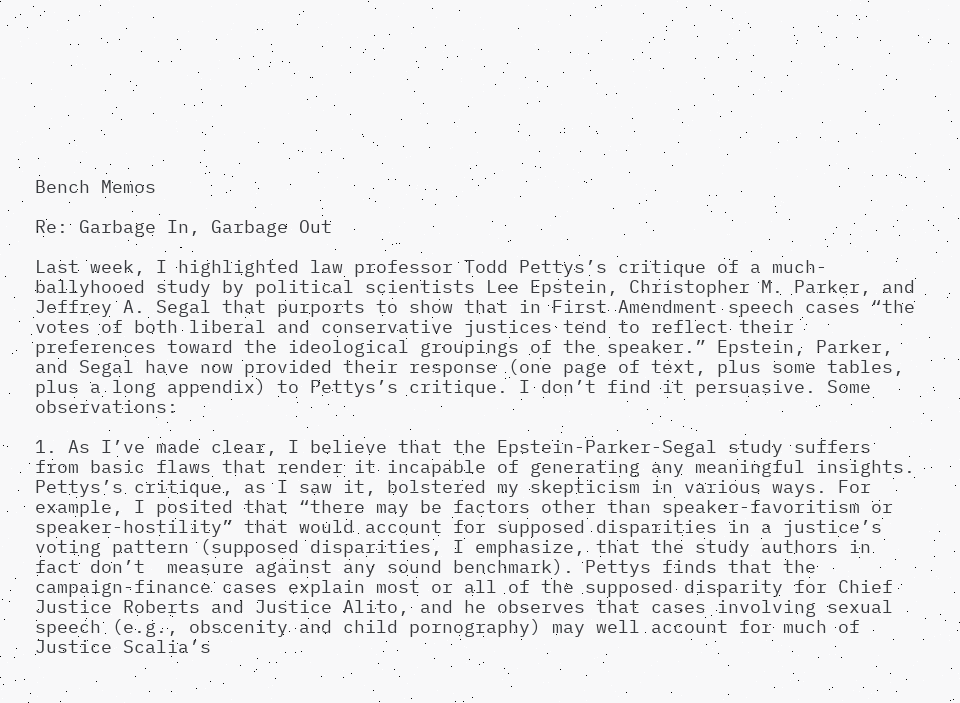Bench Memos

Re: Garbage In, Garbage Out

Last week, I highlighted law professor Todd Pettys’s critique of a much-ballyhooed study by political scientists Lee Epstein, Christopher M. Parker, and Jeffrey A. Segal that purports to show that in First Amendment speech cases “the votes of both liberal and conservative justices tend to reflect their preferences toward the ideological groupings of the speaker.” Epstein, Parker, and Segal have now provided their response (one page of text, plus some tables, plus a long appendix) to Pettys’s critique. I don’t find it persuasive. Some observations:

1. As I’ve made clear, I believe that the Epstein-Parker-Segal study suffers from basic flaws that render it incapable of generating any meaningful insights. Pettys’s critique, as I saw it, bolstered my skepticism in various ways. For example, I posited that “there may be factors other than speaker-favoritism or speaker-hostility” that would account for supposed disparities in a justice’s voting pattern (supposed disparities, I emphasize, that the study authors in fact don’t  measure against any sound benchmark). Pettys finds that the campaign-finance cases explain most or all of the supposed disparity for Chief Justice Roberts and Justice Alito, and he observes that cases involving sexual speech (e.g., obscenity and child pornography) may well account for much of Justice Scalia’s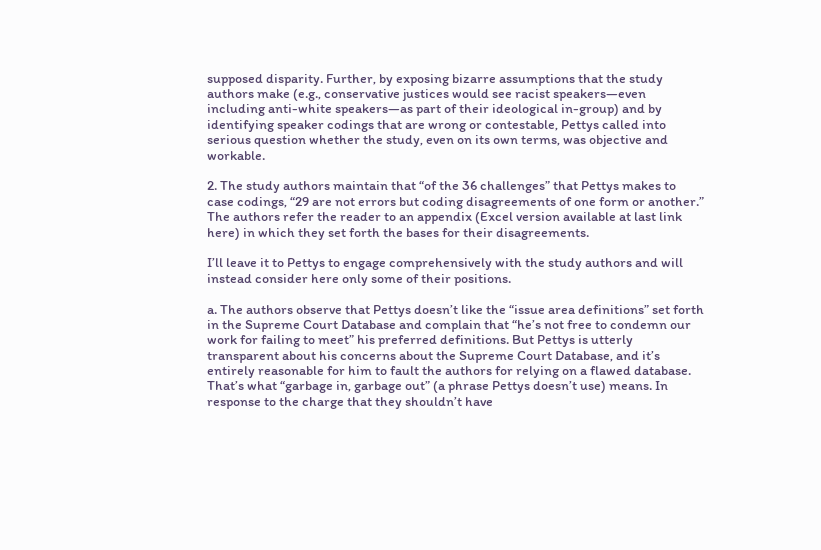supposed disparity. Further, by exposing bizarre assumptions that the study authors make (e.g., conservative justices would see racist speakers—even including anti-white speakers—as part of their ideological in-group) and by identifying speaker codings that are wrong or contestable, Pettys called into serious question whether the study, even on its own terms, was objective and workable.

2. The study authors maintain that “of the 36 challenges” that Pettys makes to case codings, “29 are not errors but coding disagreements of one form or another.” The authors refer the reader to an appendix (Excel version available at last link here) in which they set forth the bases for their disagreements.

I’ll leave it to Pettys to engage comprehensively with the study authors and will instead consider here only some of their positions.

a. The authors observe that Pettys doesn’t like the “issue area definitions” set forth in the Supreme Court Database and complain that “he’s not free to condemn our work for failing to meet” his preferred definitions. But Pettys is utterly transparent about his concerns about the Supreme Court Database, and it’s entirely reasonable for him to fault the authors for relying on a flawed database. That’s what “garbage in, garbage out” (a phrase Pettys doesn’t use) means. In response to the charge that they shouldn’t have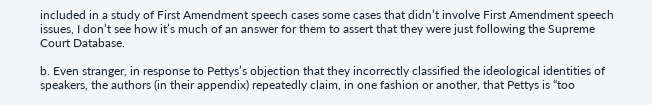included in a study of First Amendment speech cases some cases that didn’t involve First Amendment speech issues, I don’t see how it’s much of an answer for them to assert that they were just following the Supreme Court Database.

b. Even stranger, in response to Pettys’s objection that they incorrectly classified the ideological identities of speakers, the authors (in their appendix) repeatedly claim, in one fashion or another, that Pettys is “too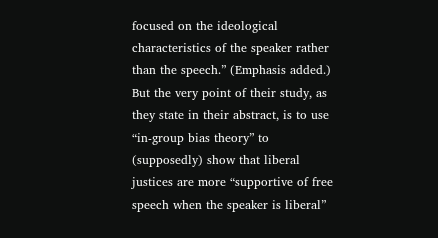focused on the ideological characteristics of the speaker rather than the speech.” (Emphasis added.) But the very point of their study, as they state in their abstract, is to use “in-group bias theory” to (supposedly) show that liberal justices are more “supportive of free speech when the speaker is liberal”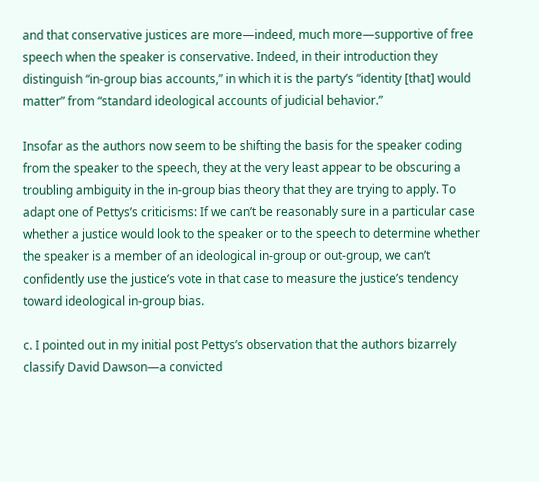and that conservative justices are more—indeed, much more—supportive of free speech when the speaker is conservative. Indeed, in their introduction they distinguish “in-group bias accounts,” in which it is the party’s “identity [that] would matter” from “standard ideological accounts of judicial behavior.”

Insofar as the authors now seem to be shifting the basis for the speaker coding from the speaker to the speech, they at the very least appear to be obscuring a troubling ambiguity in the in-group bias theory that they are trying to apply. To adapt one of Pettys’s criticisms: If we can’t be reasonably sure in a particular case whether a justice would look to the speaker or to the speech to determine whether the speaker is a member of an ideological in-group or out-group, we can’t confidently use the justice’s vote in that case to measure the justice’s tendency toward ideological in-group bias.

c. I pointed out in my initial post Pettys’s observation that the authors bizarrely classify David Dawson—a convicted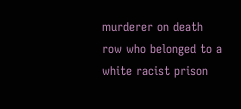murderer on death row who belonged to a white racist prison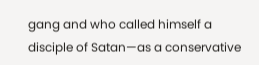gang and who called himself a disciple of Satan—as a conservative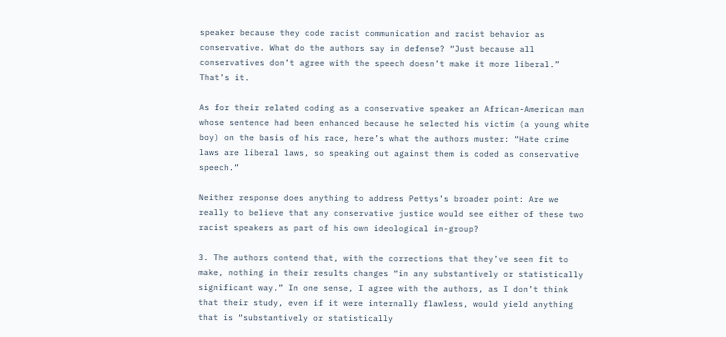speaker because they code racist communication and racist behavior as conservative. What do the authors say in defense? “Just because all conservatives don’t agree with the speech doesn’t make it more liberal.” That’s it.

As for their related coding as a conservative speaker an African-American man whose sentence had been enhanced because he selected his victim (a young white boy) on the basis of his race, here’s what the authors muster: “Hate crime laws are liberal laws, so speaking out against them is coded as conservative speech.”

Neither response does anything to address Pettys’s broader point: Are we really to believe that any conservative justice would see either of these two racist speakers as part of his own ideological in-group?

3. The authors contend that, with the corrections that they’ve seen fit to make, nothing in their results changes “in any substantively or statistically significant way.” In one sense, I agree with the authors, as I don’t think that their study, even if it were internally flawless, would yield anything that is “substantively or statistically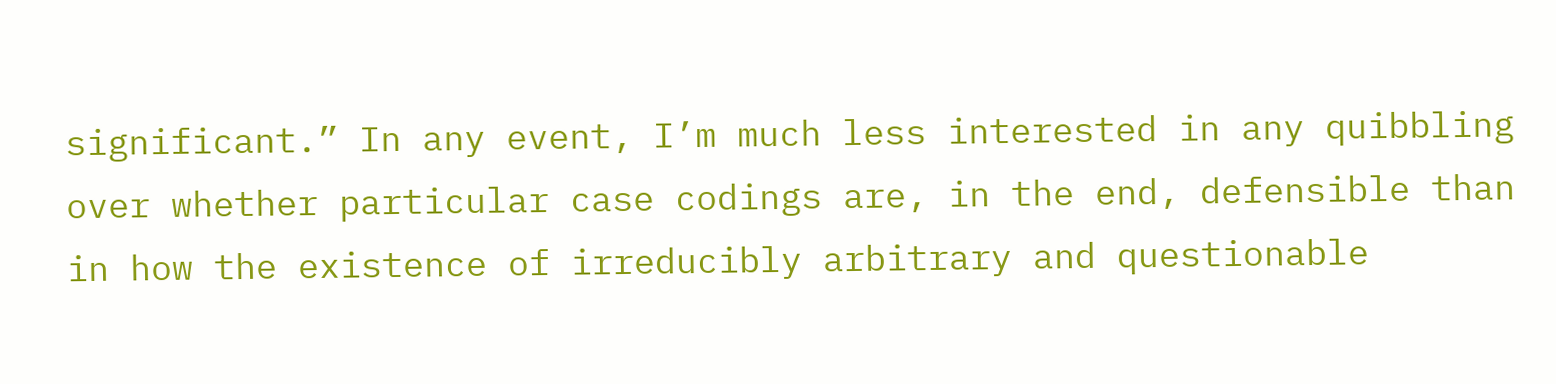significant.” In any event, I’m much less interested in any quibbling over whether particular case codings are, in the end, defensible than in how the existence of irreducibly arbitrary and questionable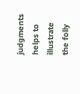judgments helps to illustrate the folly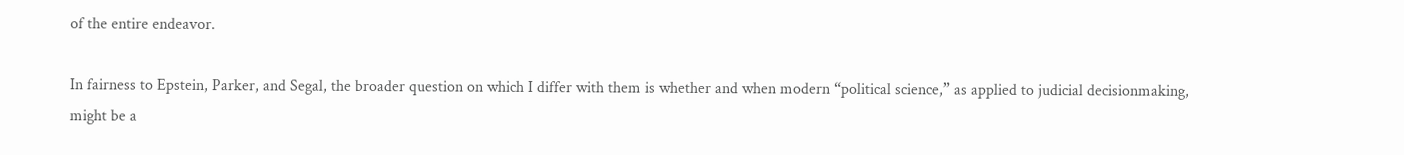of the entire endeavor.

In fairness to Epstein, Parker, and Segal, the broader question on which I differ with them is whether and when modern “political science,” as applied to judicial decisionmaking, might be a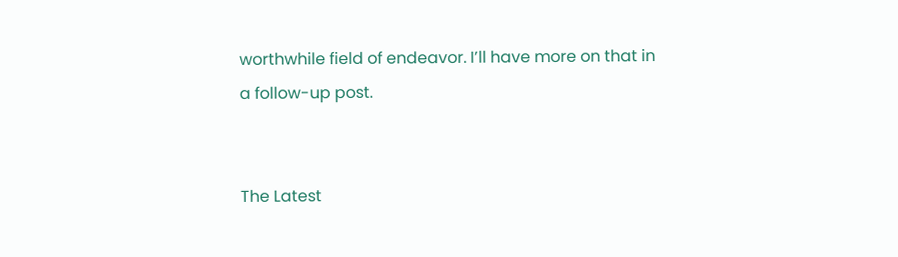worthwhile field of endeavor. I’ll have more on that in a follow-up post.


The Latest